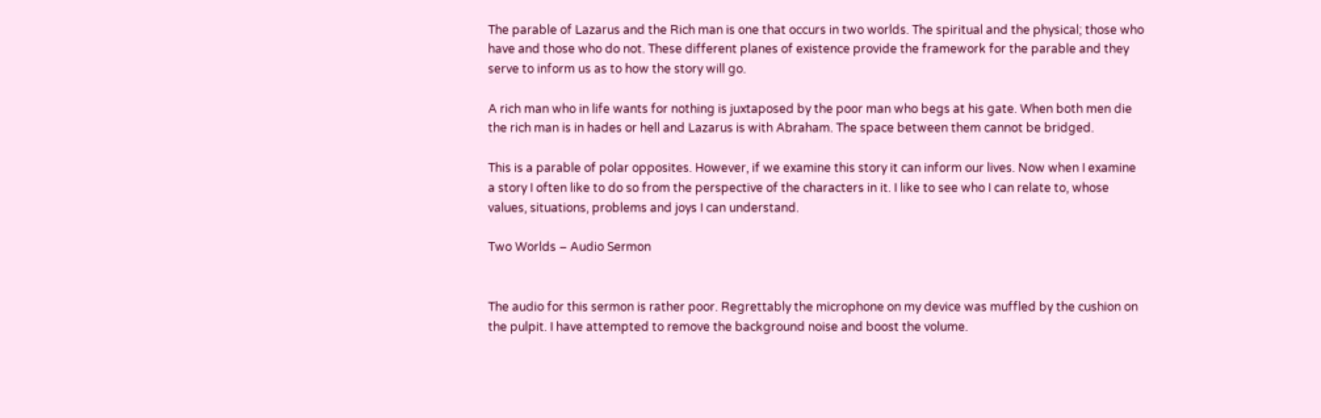The parable of Lazarus and the Rich man is one that occurs in two worlds. The spiritual and the physical; those who have and those who do not. These different planes of existence provide the framework for the parable and they serve to inform us as to how the story will go.

A rich man who in life wants for nothing is juxtaposed by the poor man who begs at his gate. When both men die the rich man is in hades or hell and Lazarus is with Abraham. The space between them cannot be bridged.

This is a parable of polar opposites. However, if we examine this story it can inform our lives. Now when I examine a story I often like to do so from the perspective of the characters in it. I like to see who I can relate to, whose values, situations, problems and joys I can understand.

Two Worlds – Audio Sermon


The audio for this sermon is rather poor. Regrettably the microphone on my device was muffled by the cushion on the pulpit. I have attempted to remove the background noise and boost the volume.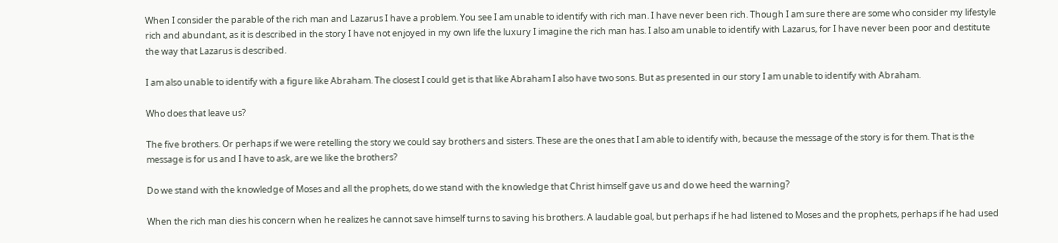When I consider the parable of the rich man and Lazarus I have a problem. You see I am unable to identify with rich man. I have never been rich. Though I am sure there are some who consider my lifestyle rich and abundant, as it is described in the story I have not enjoyed in my own life the luxury I imagine the rich man has. I also am unable to identify with Lazarus, for I have never been poor and destitute the way that Lazarus is described.

I am also unable to identify with a figure like Abraham. The closest I could get is that like Abraham I also have two sons. But as presented in our story I am unable to identify with Abraham.

Who does that leave us?

The five brothers. Or perhaps if we were retelling the story we could say brothers and sisters. These are the ones that I am able to identify with, because the message of the story is for them. That is the message is for us and I have to ask, are we like the brothers?

Do we stand with the knowledge of Moses and all the prophets, do we stand with the knowledge that Christ himself gave us and do we heed the warning?

When the rich man dies his concern when he realizes he cannot save himself turns to saving his brothers. A laudable goal, but perhaps if he had listened to Moses and the prophets, perhaps if he had used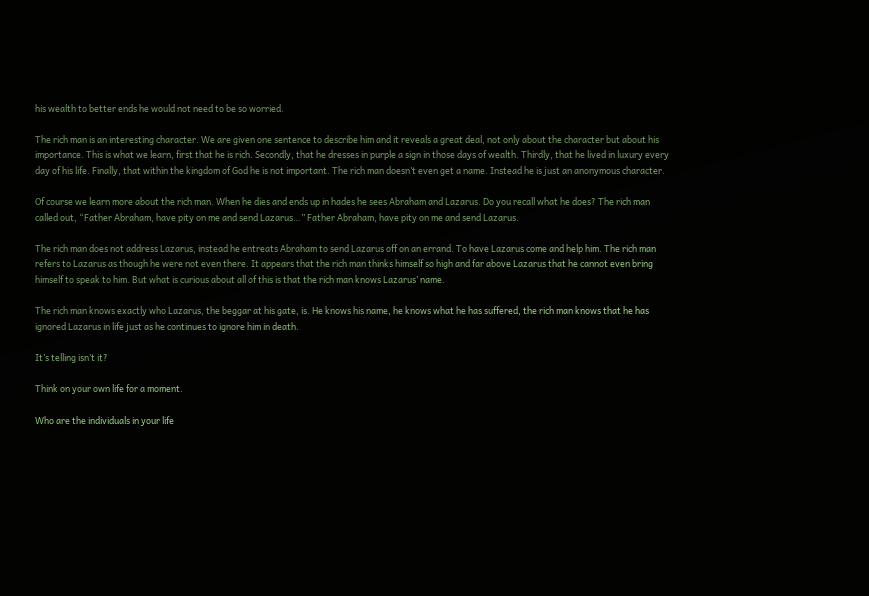his wealth to better ends he would not need to be so worried.

The rich man is an interesting character. We are given one sentence to describe him and it reveals a great deal, not only about the character but about his importance. This is what we learn, first that he is rich. Secondly, that he dresses in purple a sign in those days of wealth. Thirdly, that he lived in luxury every day of his life. Finally, that within the kingdom of God he is not important. The rich man doesn’t even get a name. Instead he is just an anonymous character.

Of course we learn more about the rich man. When he dies and ends up in hades he sees Abraham and Lazarus. Do you recall what he does? The rich man called out, “Father Abraham, have pity on me and send Lazarus…” Father Abraham, have pity on me and send Lazarus.

The rich man does not address Lazarus, instead he entreats Abraham to send Lazarus off on an errand. To have Lazarus come and help him. The rich man refers to Lazarus as though he were not even there. It appears that the rich man thinks himself so high and far above Lazarus that he cannot even bring himself to speak to him. But what is curious about all of this is that the rich man knows Lazarus’ name.

The rich man knows exactly who Lazarus, the beggar at his gate, is. He knows his name, he knows what he has suffered, the rich man knows that he has ignored Lazarus in life just as he continues to ignore him in death.

It’s telling isn’t it?

Think on your own life for a moment.

Who are the individuals in your life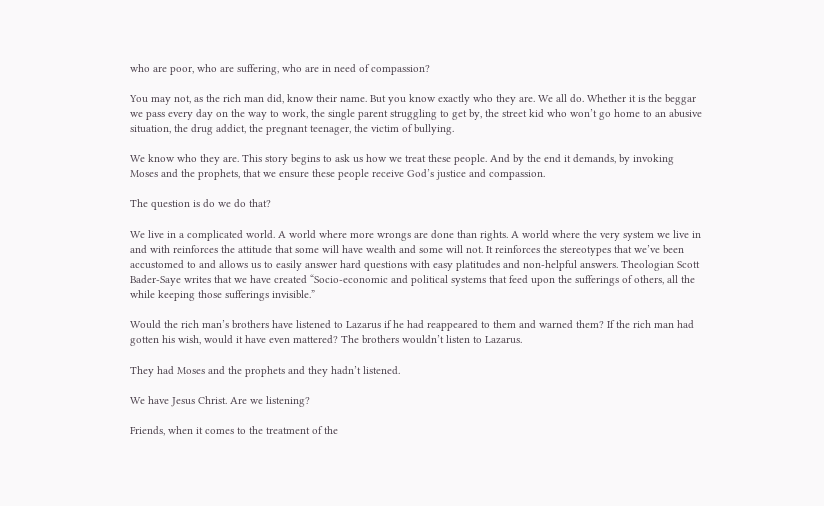who are poor, who are suffering, who are in need of compassion?

You may not, as the rich man did, know their name. But you know exactly who they are. We all do. Whether it is the beggar we pass every day on the way to work, the single parent struggling to get by, the street kid who won’t go home to an abusive situation, the drug addict, the pregnant teenager, the victim of bullying.

We know who they are. This story begins to ask us how we treat these people. And by the end it demands, by invoking Moses and the prophets, that we ensure these people receive God’s justice and compassion.

The question is do we do that?

We live in a complicated world. A world where more wrongs are done than rights. A world where the very system we live in and with reinforces the attitude that some will have wealth and some will not. It reinforces the stereotypes that we’ve been accustomed to and allows us to easily answer hard questions with easy platitudes and non-helpful answers. Theologian Scott Bader-Saye writes that we have created “Socio-economic and political systems that feed upon the sufferings of others, all the while keeping those sufferings invisible.”

Would the rich man’s brothers have listened to Lazarus if he had reappeared to them and warned them? If the rich man had gotten his wish, would it have even mattered? The brothers wouldn’t listen to Lazarus.

They had Moses and the prophets and they hadn’t listened.

We have Jesus Christ. Are we listening?

Friends, when it comes to the treatment of the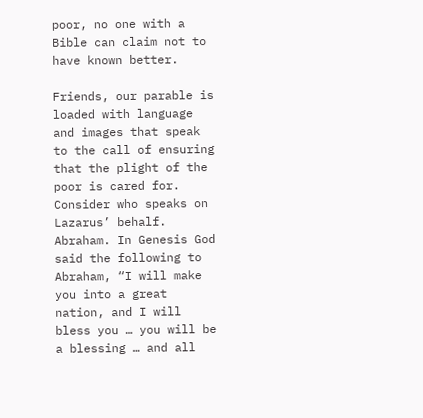poor, no one with a Bible can claim not to have known better.

Friends, our parable is loaded with language and images that speak to the call of ensuring that the plight of the poor is cared for. Consider who speaks on Lazarus’ behalf. Abraham. In Genesis God said the following to Abraham, “I will make you into a great nation, and I will bless you … you will be a blessing … and all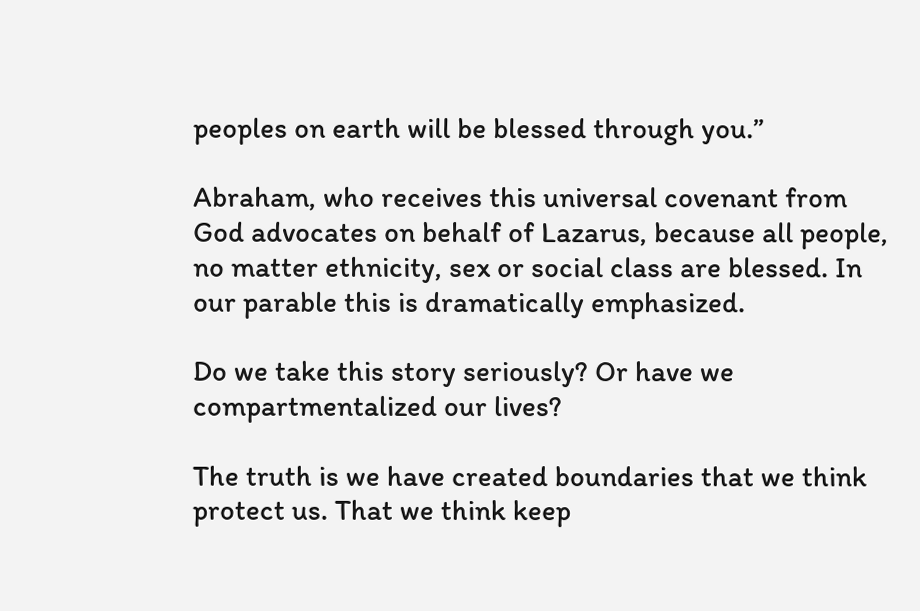peoples on earth will be blessed through you.”

Abraham, who receives this universal covenant from God advocates on behalf of Lazarus, because all people, no matter ethnicity, sex or social class are blessed. In our parable this is dramatically emphasized.

Do we take this story seriously? Or have we compartmentalized our lives?

The truth is we have created boundaries that we think protect us. That we think keep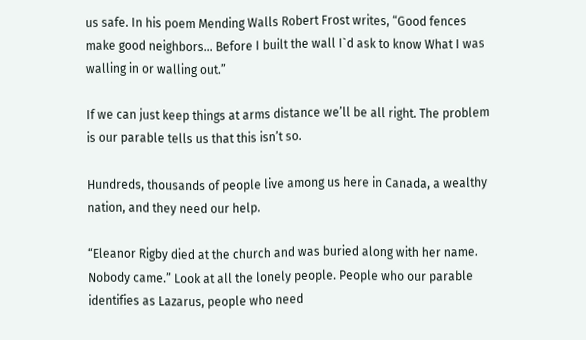us safe. In his poem Mending Walls Robert Frost writes, “Good fences make good neighbors… Before I built the wall I`d ask to know What I was walling in or walling out.”

If we can just keep things at arms distance we’ll be all right. The problem is our parable tells us that this isn’t so.

Hundreds, thousands of people live among us here in Canada, a wealthy nation, and they need our help.

“Eleanor Rigby died at the church and was buried along with her name. Nobody came.” Look at all the lonely people. People who our parable identifies as Lazarus, people who need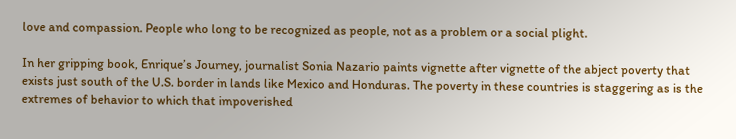love and compassion. People who long to be recognized as people, not as a problem or a social plight.

In her gripping book, Enrique’s Journey, journalist Sonia Nazario paints vignette after vignette of the abject poverty that exists just south of the U.S. border in lands like Mexico and Honduras. The poverty in these countries is staggering as is the extremes of behavior to which that impoverished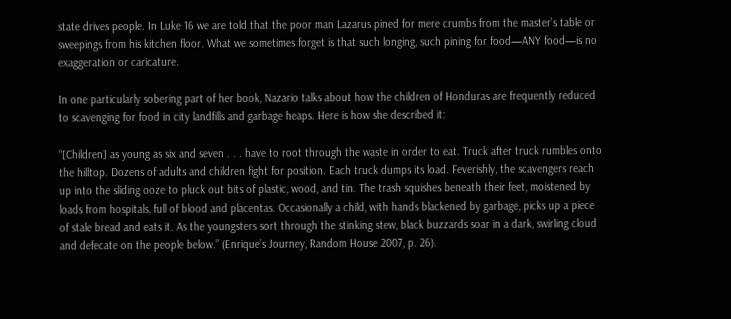state drives people. In Luke 16 we are told that the poor man Lazarus pined for mere crumbs from the master’s table or sweepings from his kitchen floor. What we sometimes forget is that such longing, such pining for food—ANY food—is no exaggeration or caricature.

In one particularly sobering part of her book, Nazario talks about how the children of Honduras are frequently reduced to scavenging for food in city landfills and garbage heaps. Here is how she described it:

“[Children] as young as six and seven . . . have to root through the waste in order to eat. Truck after truck rumbles onto the hilltop. Dozens of adults and children fight for position. Each truck dumps its load. Feverishly, the scavengers reach up into the sliding ooze to pluck out bits of plastic, wood, and tin. The trash squishes beneath their feet, moistened by loads from hospitals, full of blood and placentas. Occasionally a child, with hands blackened by garbage, picks up a piece of stale bread and eats it. As the youngsters sort through the stinking stew, black buzzards soar in a dark, swirling cloud and defecate on the people below.” (Enrique’s Journey, Random House 2007, p. 26).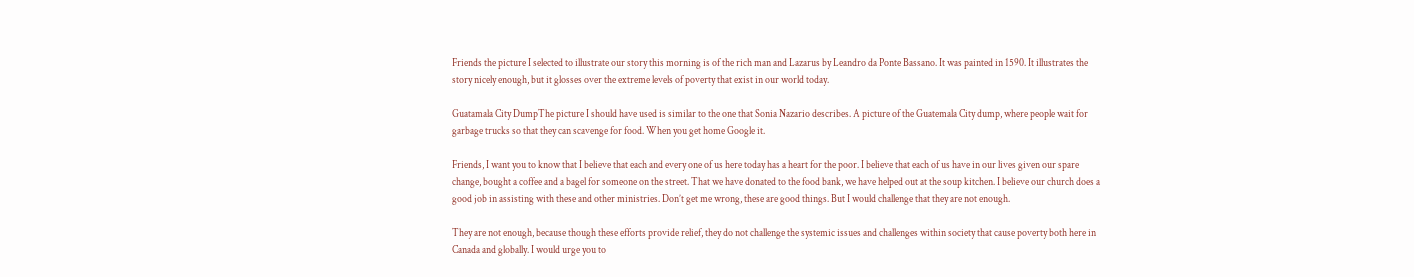Friends the picture I selected to illustrate our story this morning is of the rich man and Lazarus by Leandro da Ponte Bassano. It was painted in 1590. It illustrates the story nicely enough, but it glosses over the extreme levels of poverty that exist in our world today.

Guatamala City DumpThe picture I should have used is similar to the one that Sonia Nazario describes. A picture of the Guatemala City dump, where people wait for garbage trucks so that they can scavenge for food. When you get home Google it.

Friends, I want you to know that I believe that each and every one of us here today has a heart for the poor. I believe that each of us have in our lives given our spare change, bought a coffee and a bagel for someone on the street. That we have donated to the food bank, we have helped out at the soup kitchen. I believe our church does a good job in assisting with these and other ministries. Don’t get me wrong, these are good things. But I would challenge that they are not enough.

They are not enough, because though these efforts provide relief, they do not challenge the systemic issues and challenges within society that cause poverty both here in Canada and globally. I would urge you to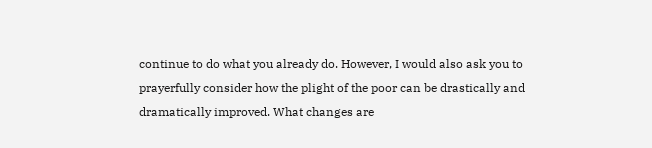continue to do what you already do. However, I would also ask you to prayerfully consider how the plight of the poor can be drastically and dramatically improved. What changes are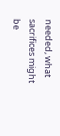needed, what sacrifices might be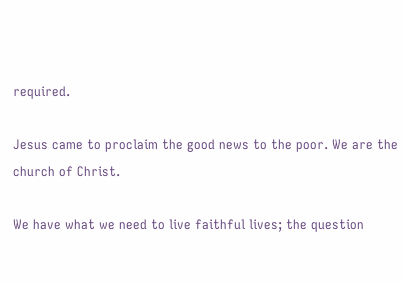required.

Jesus came to proclaim the good news to the poor. We are the church of Christ.

We have what we need to live faithful lives; the question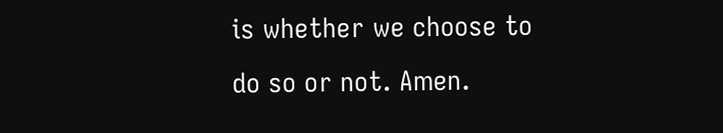is whether we choose to do so or not. Amen.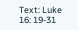Text: Luke 16: 19-31